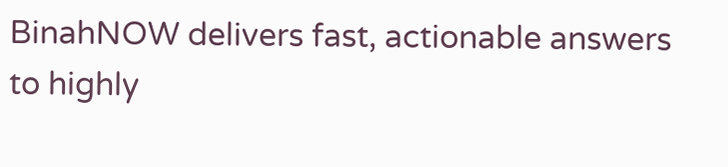BinahNOW delivers fast, actionable answers to highly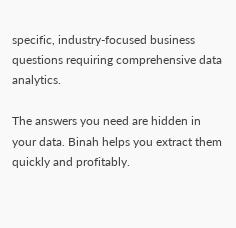specific, industry-focused business questions requiring comprehensive data analytics.

The answers you need are hidden in your data. Binah helps you extract them quickly and profitably.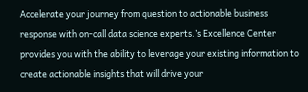Accelerate your journey from question to actionable business response with on-call data science experts.’s Excellence Center provides you with the ability to leverage your existing information to create actionable insights that will drive your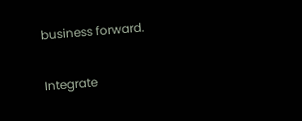business forward.


Integrate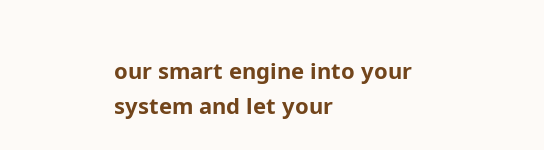our smart engine into your system and let your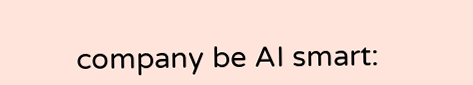company be AI smart: